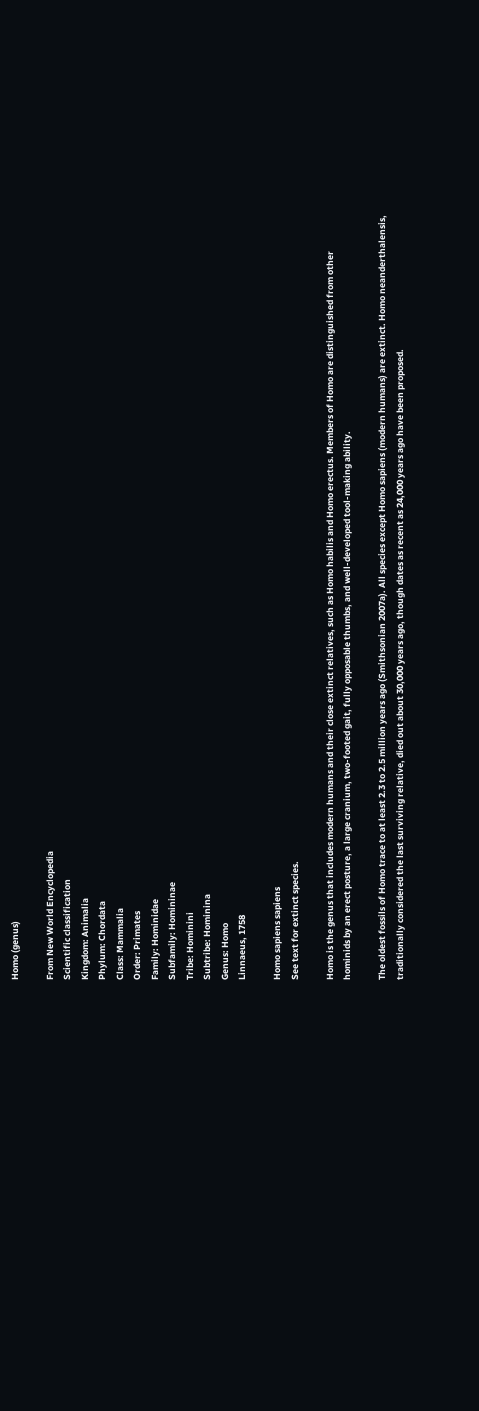Homo (genus)

From New World Encyclopedia
Scientific classification
Kingdom: Animalia
Phylum: Chordata
Class: Mammalia
Order: Primates
Family: Hominidae
Subfamily: Homininae
Tribe: Hominini
Subtribe: Hominina
Genus: Homo
Linnaeus, 1758

Homo sapiens sapiens
See text for extinct species.

Homo is the genus that includes modern humans and their close extinct relatives, such as Homo habilis and Homo erectus. Members of Homo are distinguished from other hominids by an erect posture, a large cranium, two-footed gait, fully opposable thumbs, and well-developed tool-making ability.

The oldest fossils of Homo trace to at least 2.3 to 2.5 million years ago (Smithsonian 2007a). All species except Homo sapiens (modern humans) are extinct. Homo neanderthalensis, traditionally considered the last surviving relative, died out about 30,000 years ago, though dates as recent as 24,000 years ago have been proposed.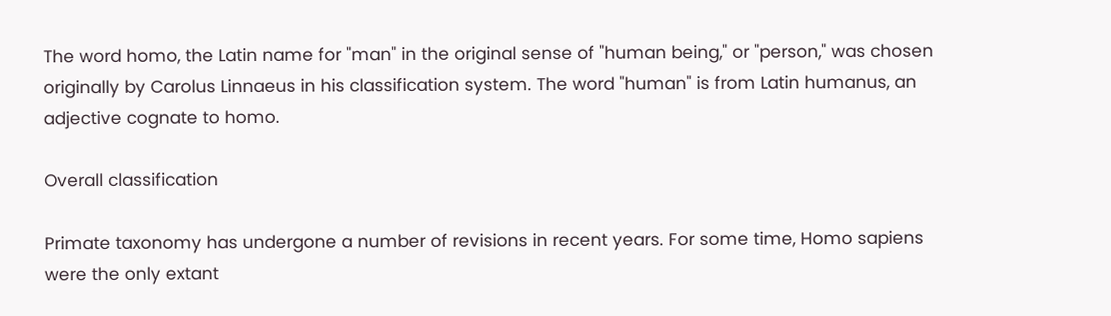The word homo, the Latin name for "man" in the original sense of "human being," or "person," was chosen originally by Carolus Linnaeus in his classification system. The word "human" is from Latin humanus, an adjective cognate to homo.

Overall classification

Primate taxonomy has undergone a number of revisions in recent years. For some time, Homo sapiens were the only extant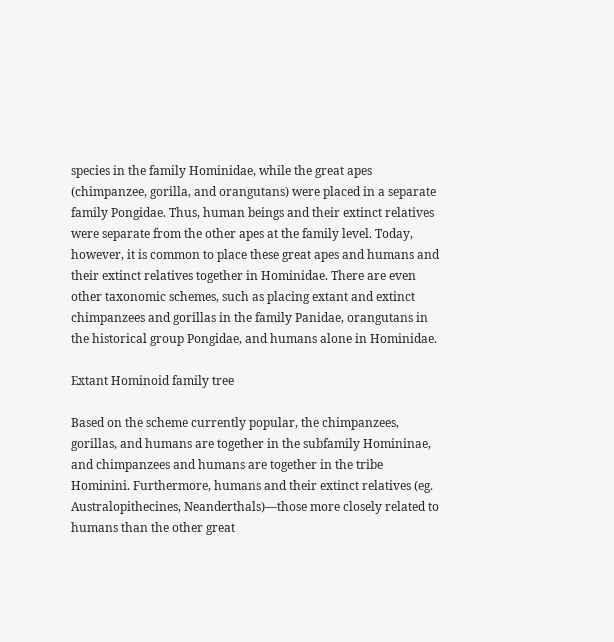species in the family Hominidae, while the great apes (chimpanzee, gorilla, and orangutans) were placed in a separate family Pongidae. Thus, human beings and their extinct relatives were separate from the other apes at the family level. Today, however, it is common to place these great apes and humans and their extinct relatives together in Hominidae. There are even other taxonomic schemes, such as placing extant and extinct chimpanzees and gorillas in the family Panidae, orangutans in the historical group Pongidae, and humans alone in Hominidae.

Extant Hominoid family tree

Based on the scheme currently popular, the chimpanzees, gorillas, and humans are together in the subfamily Homininae, and chimpanzees and humans are together in the tribe Hominini. Furthermore, humans and their extinct relatives (eg. Australopithecines, Neanderthals)—those more closely related to humans than the other great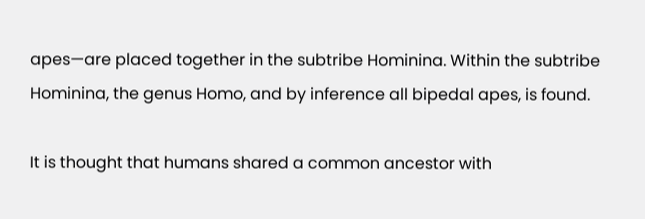apes—are placed together in the subtribe Hominina. Within the subtribe Hominina, the genus Homo, and by inference all bipedal apes, is found.

It is thought that humans shared a common ancestor with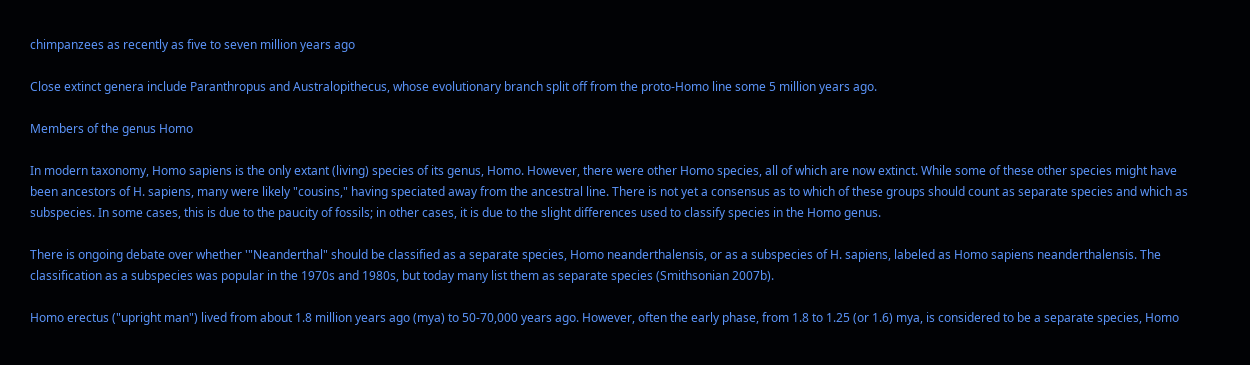chimpanzees as recently as five to seven million years ago

Close extinct genera include Paranthropus and Australopithecus, whose evolutionary branch split off from the proto-Homo line some 5 million years ago.

Members of the genus Homo

In modern taxonomy, Homo sapiens is the only extant (living) species of its genus, Homo. However, there were other Homo species, all of which are now extinct. While some of these other species might have been ancestors of H. sapiens, many were likely "cousins," having speciated away from the ancestral line. There is not yet a consensus as to which of these groups should count as separate species and which as subspecies. In some cases, this is due to the paucity of fossils; in other cases, it is due to the slight differences used to classify species in the Homo genus.

There is ongoing debate over whether '"Neanderthal" should be classified as a separate species, Homo neanderthalensis, or as a subspecies of H. sapiens, labeled as Homo sapiens neanderthalensis. The classification as a subspecies was popular in the 1970s and 1980s, but today many list them as separate species (Smithsonian 2007b).

Homo erectus ("upright man") lived from about 1.8 million years ago (mya) to 50-70,000 years ago. However, often the early phase, from 1.8 to 1.25 (or 1.6) mya, is considered to be a separate species, Homo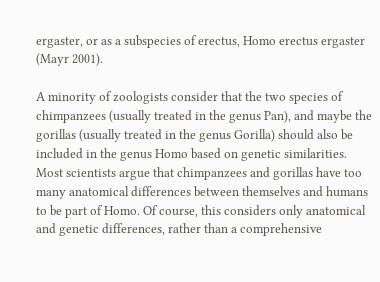ergaster, or as a subspecies of erectus, Homo erectus ergaster (Mayr 2001).

A minority of zoologists consider that the two species of chimpanzees (usually treated in the genus Pan), and maybe the gorillas (usually treated in the genus Gorilla) should also be included in the genus Homo based on genetic similarities. Most scientists argue that chimpanzees and gorillas have too many anatomical differences between themselves and humans to be part of Homo. Of course, this considers only anatomical and genetic differences, rather than a comprehensive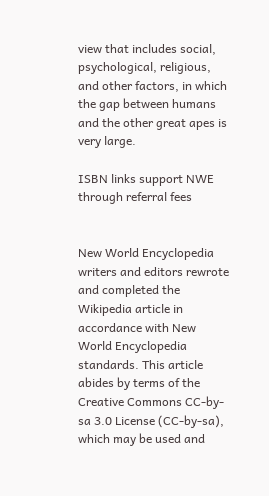view that includes social, psychological, religious, and other factors, in which the gap between humans and the other great apes is very large.

ISBN links support NWE through referral fees


New World Encyclopedia writers and editors rewrote and completed the Wikipedia article in accordance with New World Encyclopedia standards. This article abides by terms of the Creative Commons CC-by-sa 3.0 License (CC-by-sa), which may be used and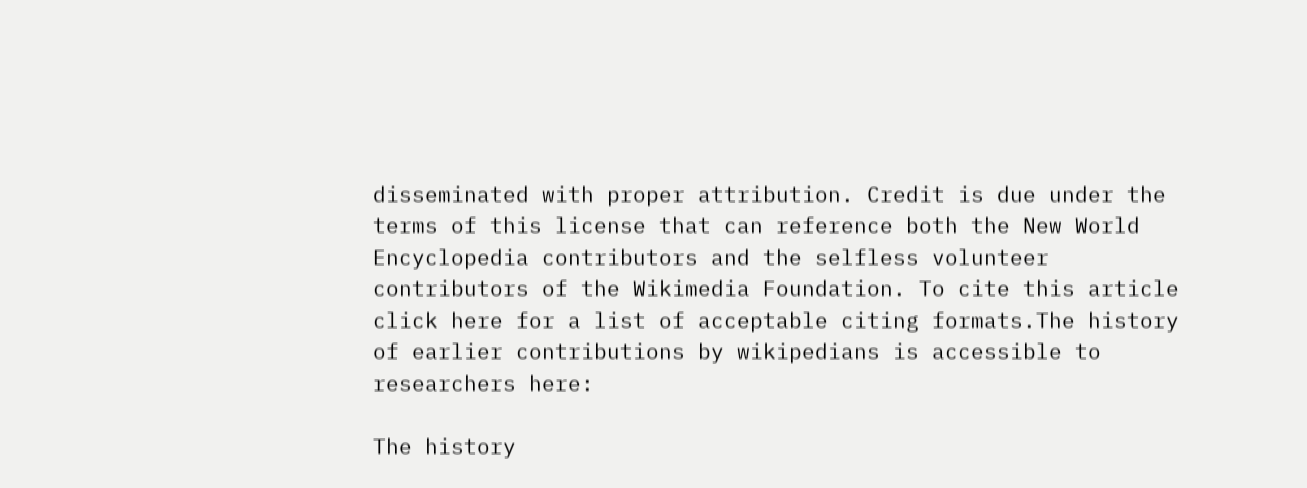disseminated with proper attribution. Credit is due under the terms of this license that can reference both the New World Encyclopedia contributors and the selfless volunteer contributors of the Wikimedia Foundation. To cite this article click here for a list of acceptable citing formats.The history of earlier contributions by wikipedians is accessible to researchers here:

The history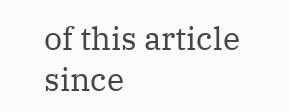of this article since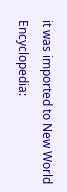it was imported to New World Encyclopedia: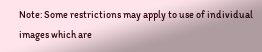Note: Some restrictions may apply to use of individual images which are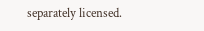separately licensed.